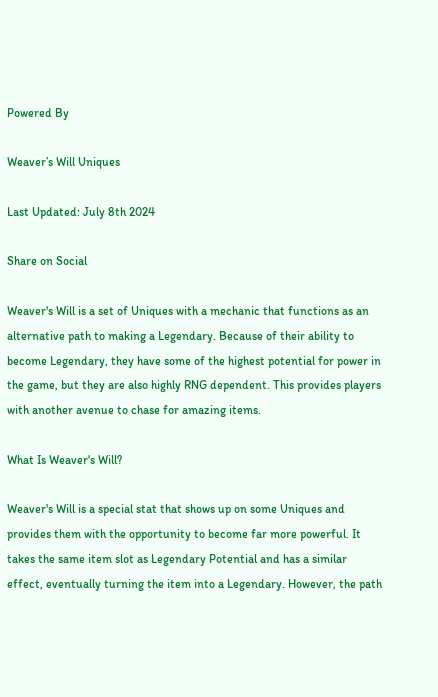Powered By

Weaver’s Will Uniques

Last Updated: July 8th 2024

Share on Social

Weaver's Will is a set of Uniques with a mechanic that functions as an alternative path to making a Legendary. Because of their ability to become Legendary, they have some of the highest potential for power in the game, but they are also highly RNG dependent. This provides players with another avenue to chase for amazing items.

What Is Weaver's Will?

Weaver's Will is a special stat that shows up on some Uniques and provides them with the opportunity to become far more powerful. It takes the same item slot as Legendary Potential and has a similar effect, eventually turning the item into a Legendary. However, the path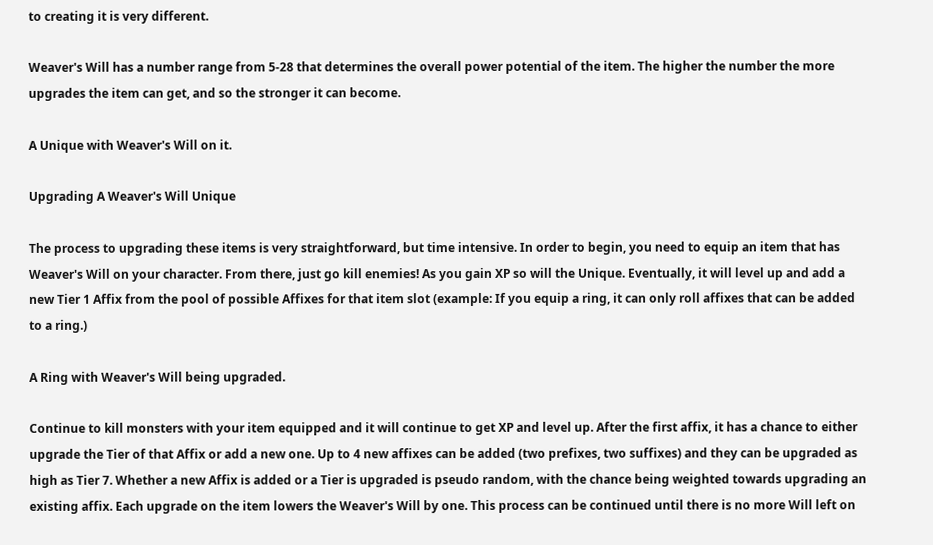to creating it is very different.

Weaver's Will has a number range from 5-28 that determines the overall power potential of the item. The higher the number the more upgrades the item can get, and so the stronger it can become.

A Unique with Weaver's Will on it.

Upgrading A Weaver's Will Unique

The process to upgrading these items is very straightforward, but time intensive. In order to begin, you need to equip an item that has Weaver's Will on your character. From there, just go kill enemies! As you gain XP so will the Unique. Eventually, it will level up and add a new Tier 1 Affix from the pool of possible Affixes for that item slot (example: If you equip a ring, it can only roll affixes that can be added to a ring.)

A Ring with Weaver's Will being upgraded.

Continue to kill monsters with your item equipped and it will continue to get XP and level up. After the first affix, it has a chance to either upgrade the Tier of that Affix or add a new one. Up to 4 new affixes can be added (two prefixes, two suffixes) and they can be upgraded as high as Tier 7. Whether a new Affix is added or a Tier is upgraded is pseudo random, with the chance being weighted towards upgrading an existing affix. Each upgrade on the item lowers the Weaver's Will by one. This process can be continued until there is no more Will left on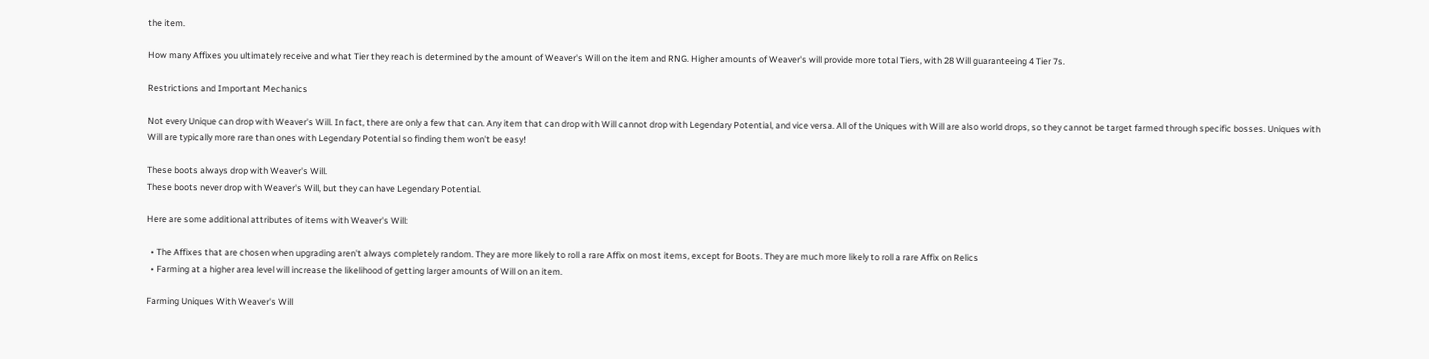the item.

How many Affixes you ultimately receive and what Tier they reach is determined by the amount of Weaver's Will on the item and RNG. Higher amounts of Weaver's will provide more total Tiers, with 28 Will guaranteeing 4 Tier 7s.

Restrictions and Important Mechanics

Not every Unique can drop with Weaver's Will. In fact, there are only a few that can. Any item that can drop with Will cannot drop with Legendary Potential, and vice versa. All of the Uniques with Will are also world drops, so they cannot be target farmed through specific bosses. Uniques with Will are typically more rare than ones with Legendary Potential so finding them won't be easy!

These boots always drop with Weaver's Will.
These boots never drop with Weaver's Will, but they can have Legendary Potential.

Here are some additional attributes of items with Weaver's Will:

  • The Affixes that are chosen when upgrading aren't always completely random. They are more likely to roll a rare Affix on most items, except for Boots. They are much more likely to roll a rare Affix on Relics
  • Farming at a higher area level will increase the likelihood of getting larger amounts of Will on an item.

Farming Uniques With Weaver's Will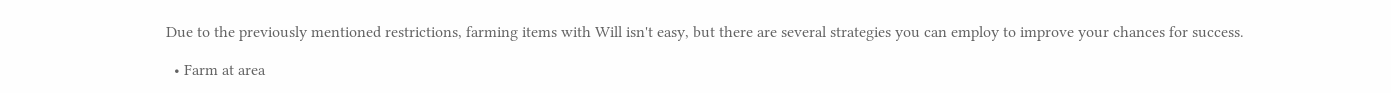Due to the previously mentioned restrictions, farming items with Will isn't easy, but there are several strategies you can employ to improve your chances for success.

  • Farm at area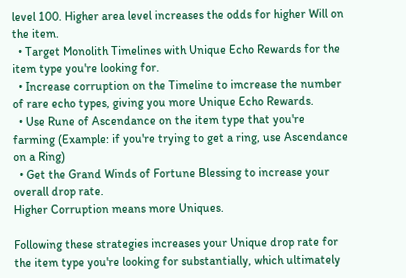level 100. Higher area level increases the odds for higher Will on the item.
  • Target Monolith Timelines with Unique Echo Rewards for the item type you're looking for.
  • Increase corruption on the Timeline to imcrease the number of rare echo types, giving you more Unique Echo Rewards.
  • Use Rune of Ascendance on the item type that you're farming (Example: if you're trying to get a ring, use Ascendance on a Ring)
  • Get the Grand Winds of Fortune Blessing to increase your overall drop rate.
Higher Corruption means more Uniques.

Following these strategies increases your Unique drop rate for the item type you're looking for substantially, which ultimately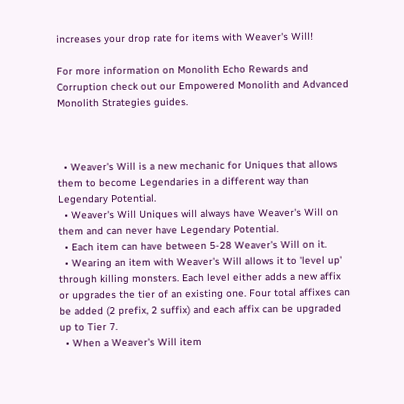increases your drop rate for items with Weaver's Will!

For more information on Monolith Echo Rewards and Corruption check out our Empowered Monolith and Advanced Monolith Strategies guides.



  • Weaver's Will is a new mechanic for Uniques that allows them to become Legendaries in a different way than Legendary Potential.
  • Weaver's Will Uniques will always have Weaver's Will on them and can never have Legendary Potential.
  • Each item can have between 5-28 Weaver's Will on it.
  • Wearing an item with Weaver's Will allows it to 'level up' through killing monsters. Each level either adds a new affix or upgrades the tier of an existing one. Four total affixes can be added (2 prefix, 2 suffix) and each affix can be upgraded up to Tier 7.
  • When a Weaver's Will item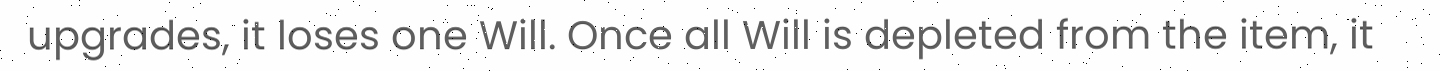upgrades, it loses one Will. Once all Will is depleted from the item, it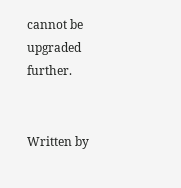cannot be upgraded further.


Written by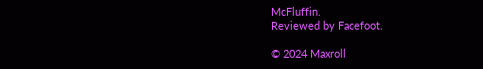McFluffin.
Reviewed by Facefoot.

© 2024 Maxroll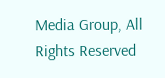Media Group, All Rights Reserved